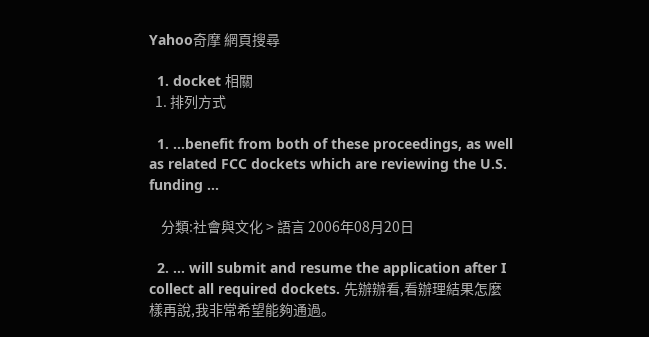Yahoo奇摩 網頁搜尋

  1. docket 相關
  1. 排列方式

  1. ...benefit from both of these proceedings, as well as related FCC dockets which are reviewing the U.S. funding ...

    分類:社會與文化 > 語言 2006年08月20日

  2. ... will submit and resume the application after I collect all required dockets. 先辦辦看,看辦理結果怎麼樣再說,我非常希望能夠通過。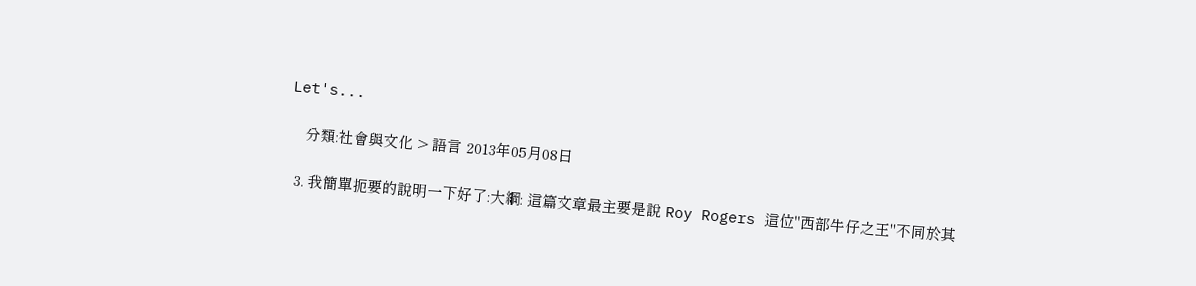Let's...

    分類:社會與文化 > 語言 2013年05月08日

  3. 我簡單扼要的說明一下好了:大綱: 這篇文章最主要是說 Roy Rogers 這位"西部牛仔之王"不同於其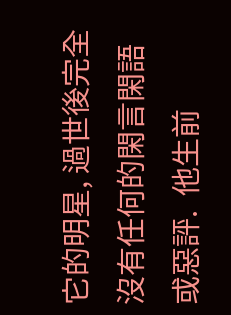它的明星, 過世後完全沒有任何的閑言閑語或惡評.  他生前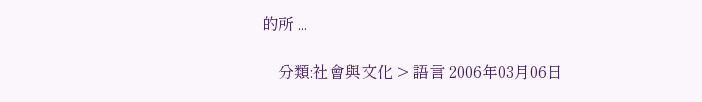的所 ...

    分類:社會與文化 > 語言 2006年03月06日